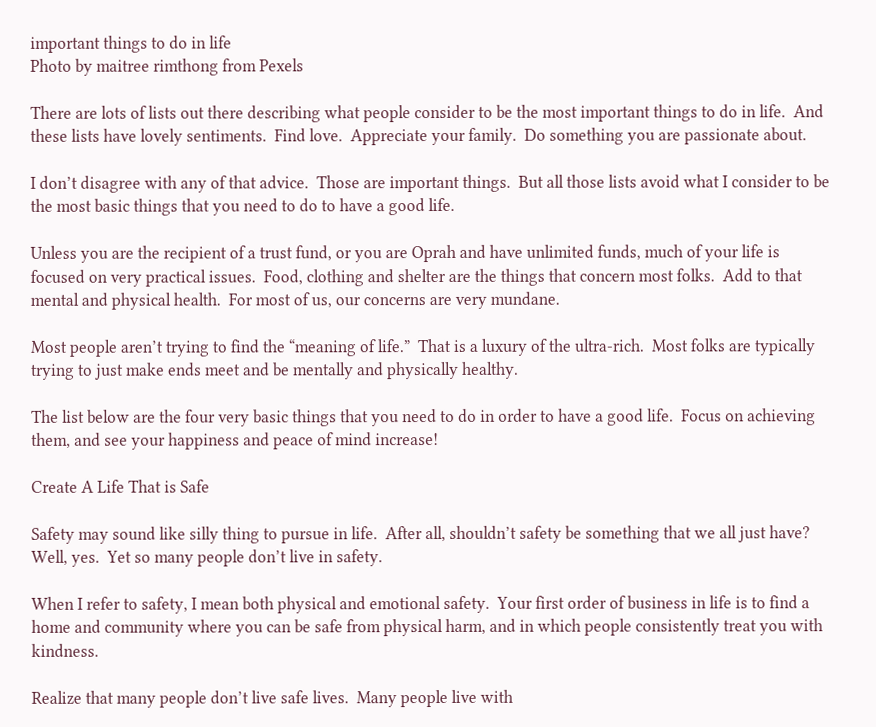important things to do in life
Photo by maitree rimthong from Pexels

There are lots of lists out there describing what people consider to be the most important things to do in life.  And these lists have lovely sentiments.  Find love.  Appreciate your family.  Do something you are passionate about.

I don’t disagree with any of that advice.  Those are important things.  But all those lists avoid what I consider to be the most basic things that you need to do to have a good life.

Unless you are the recipient of a trust fund, or you are Oprah and have unlimited funds, much of your life is focused on very practical issues.  Food, clothing and shelter are the things that concern most folks.  Add to that mental and physical health.  For most of us, our concerns are very mundane.

Most people aren’t trying to find the “meaning of life.”  That is a luxury of the ultra-rich.  Most folks are typically trying to just make ends meet and be mentally and physically healthy.

The list below are the four very basic things that you need to do in order to have a good life.  Focus on achieving them, and see your happiness and peace of mind increase!

Create A Life That is Safe

Safety may sound like silly thing to pursue in life.  After all, shouldn’t safety be something that we all just have?  Well, yes.  Yet so many people don’t live in safety.

When I refer to safety, I mean both physical and emotional safety.  Your first order of business in life is to find a home and community where you can be safe from physical harm, and in which people consistently treat you with kindness.

Realize that many people don’t live safe lives.  Many people live with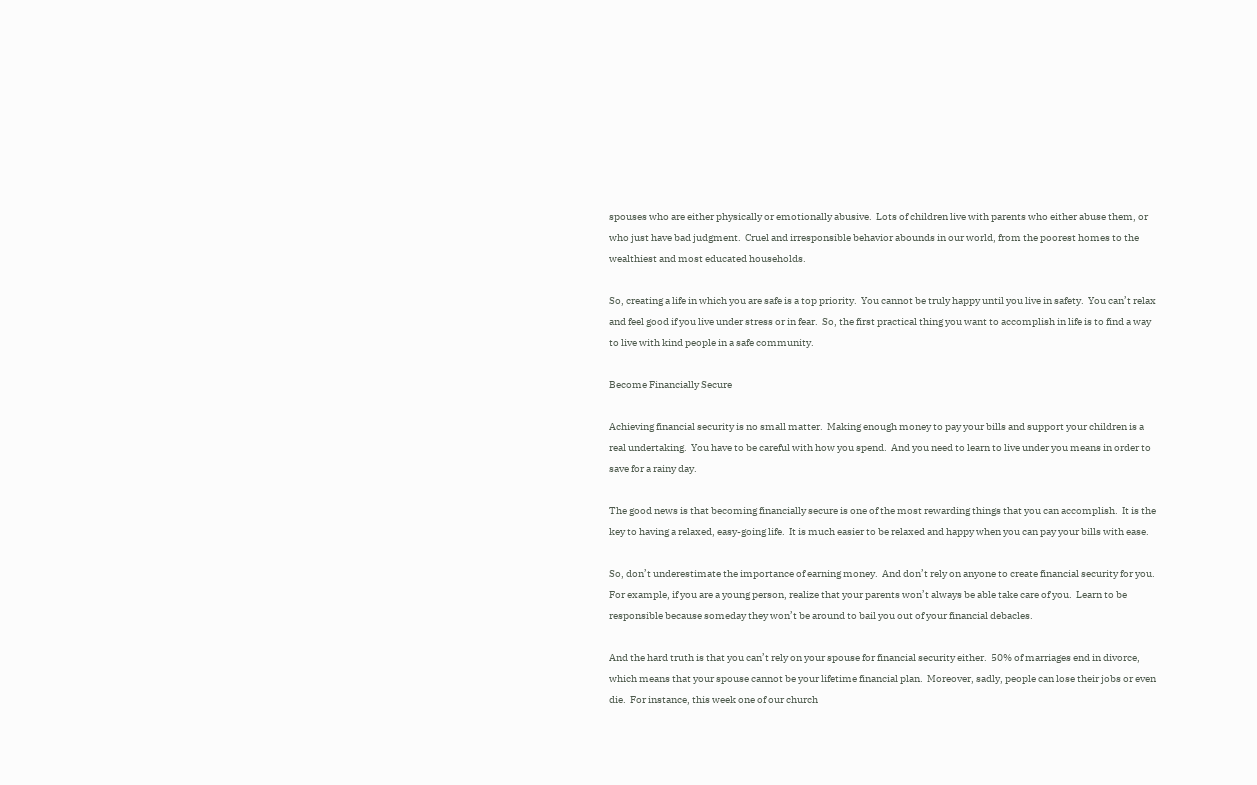spouses who are either physically or emotionally abusive.  Lots of children live with parents who either abuse them, or who just have bad judgment.  Cruel and irresponsible behavior abounds in our world, from the poorest homes to the wealthiest and most educated households.

So, creating a life in which you are safe is a top priority.  You cannot be truly happy until you live in safety.  You can’t relax and feel good if you live under stress or in fear.  So, the first practical thing you want to accomplish in life is to find a way to live with kind people in a safe community.

Become Financially Secure

Achieving financial security is no small matter.  Making enough money to pay your bills and support your children is a real undertaking.  You have to be careful with how you spend.  And you need to learn to live under you means in order to save for a rainy day.

The good news is that becoming financially secure is one of the most rewarding things that you can accomplish.  It is the key to having a relaxed, easy-going life.  It is much easier to be relaxed and happy when you can pay your bills with ease.

So, don’t underestimate the importance of earning money.  And don’t rely on anyone to create financial security for you.  For example, if you are a young person, realize that your parents won’t always be able take care of you.  Learn to be responsible because someday they won’t be around to bail you out of your financial debacles.

And the hard truth is that you can’t rely on your spouse for financial security either.  50% of marriages end in divorce, which means that your spouse cannot be your lifetime financial plan.  Moreover, sadly, people can lose their jobs or even die.  For instance, this week one of our church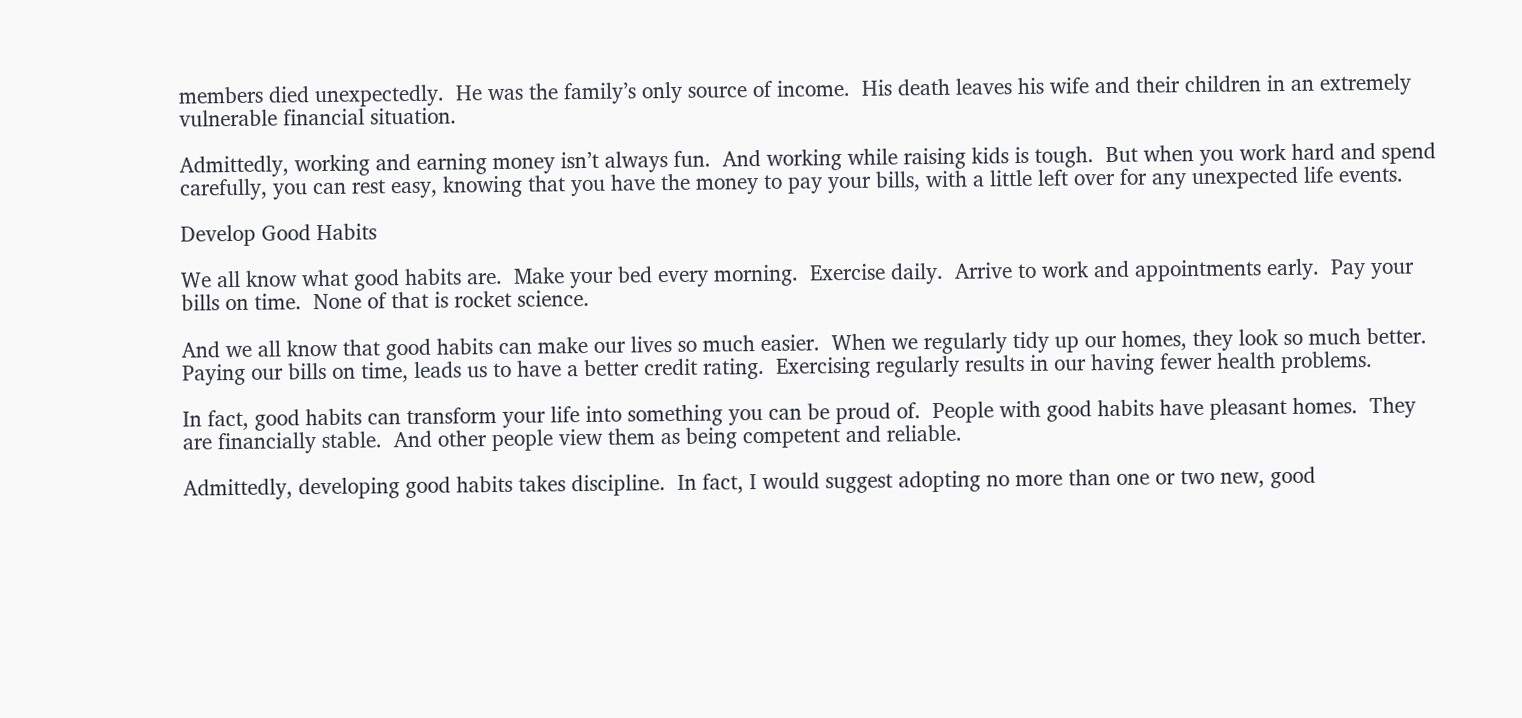members died unexpectedly.  He was the family’s only source of income.  His death leaves his wife and their children in an extremely vulnerable financial situation.

Admittedly, working and earning money isn’t always fun.  And working while raising kids is tough.  But when you work hard and spend carefully, you can rest easy, knowing that you have the money to pay your bills, with a little left over for any unexpected life events.

Develop Good Habits

We all know what good habits are.  Make your bed every morning.  Exercise daily.  Arrive to work and appointments early.  Pay your bills on time.  None of that is rocket science.

And we all know that good habits can make our lives so much easier.  When we regularly tidy up our homes, they look so much better.  Paying our bills on time, leads us to have a better credit rating.  Exercising regularly results in our having fewer health problems.

In fact, good habits can transform your life into something you can be proud of.  People with good habits have pleasant homes.  They are financially stable.  And other people view them as being competent and reliable.

Admittedly, developing good habits takes discipline.  In fact, I would suggest adopting no more than one or two new, good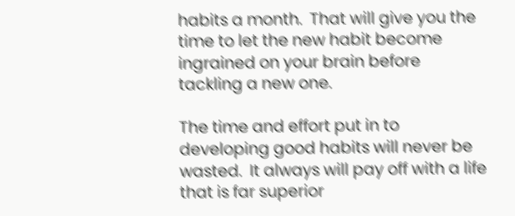habits a month.  That will give you the time to let the new habit become ingrained on your brain before tackling a new one.

The time and effort put in to developing good habits will never be wasted.  It always will pay off with a life that is far superior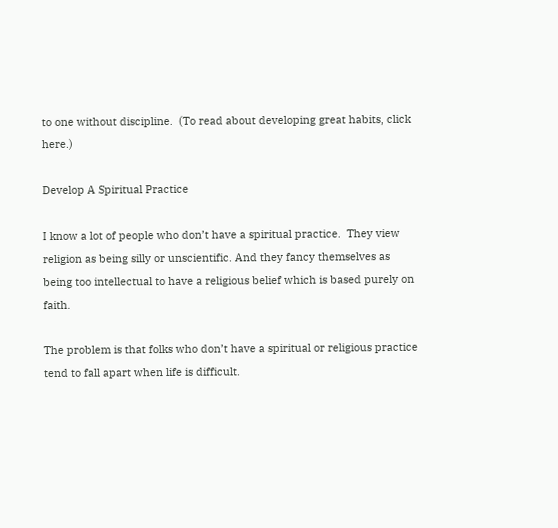to one without discipline.  (To read about developing great habits, click here.)

Develop A Spiritual Practice

I know a lot of people who don’t have a spiritual practice.  They view religion as being silly or unscientific. And they fancy themselves as being too intellectual to have a religious belief which is based purely on faith.

The problem is that folks who don’t have a spiritual or religious practice tend to fall apart when life is difficult.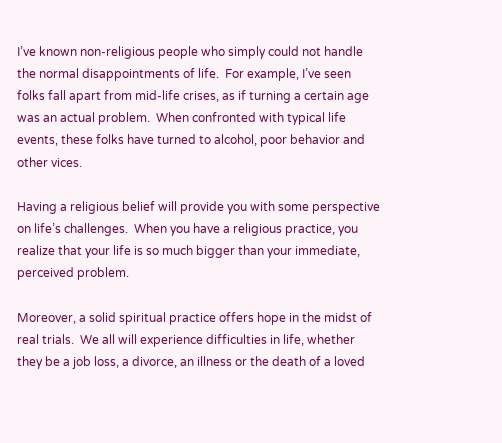I’ve known non-religious people who simply could not handle the normal disappointments of life.  For example, I’ve seen folks fall apart from mid-life crises, as if turning a certain age was an actual problem.  When confronted with typical life events, these folks have turned to alcohol, poor behavior and other vices.

Having a religious belief will provide you with some perspective on life’s challenges.  When you have a religious practice, you realize that your life is so much bigger than your immediate, perceived problem.

Moreover, a solid spiritual practice offers hope in the midst of real trials.  We all will experience difficulties in life, whether they be a job loss, a divorce, an illness or the death of a loved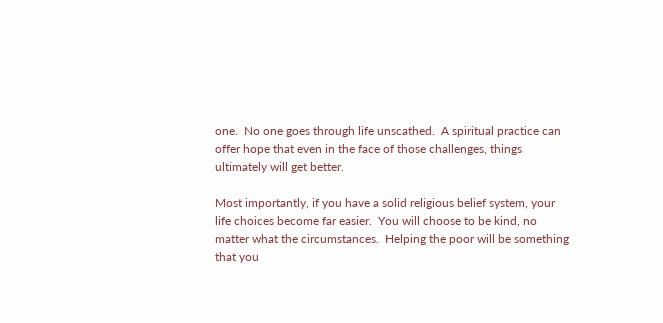one.  No one goes through life unscathed.  A spiritual practice can offer hope that even in the face of those challenges, things ultimately will get better.

Most importantly, if you have a solid religious belief system, your life choices become far easier.  You will choose to be kind, no matter what the circumstances.  Helping the poor will be something that you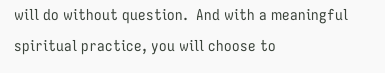will do without question.  And with a meaningful spiritual practice, you will choose to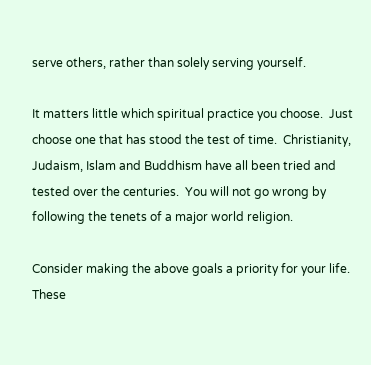serve others, rather than solely serving yourself.

It matters little which spiritual practice you choose.  Just choose one that has stood the test of time.  Christianity, Judaism, Islam and Buddhism have all been tried and tested over the centuries.  You will not go wrong by following the tenets of a major world religion.

Consider making the above goals a priority for your life.  These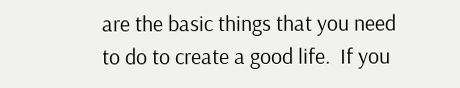are the basic things that you need to do to create a good life.  If you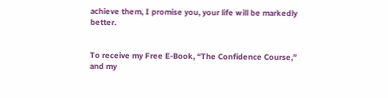achieve them, I promise you, your life will be markedly better.


To receive my Free E-Book, “The Confidence Course,” and my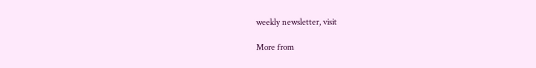weekly newsletter, visit

More from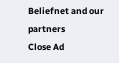Beliefnet and our partners
Close Ad